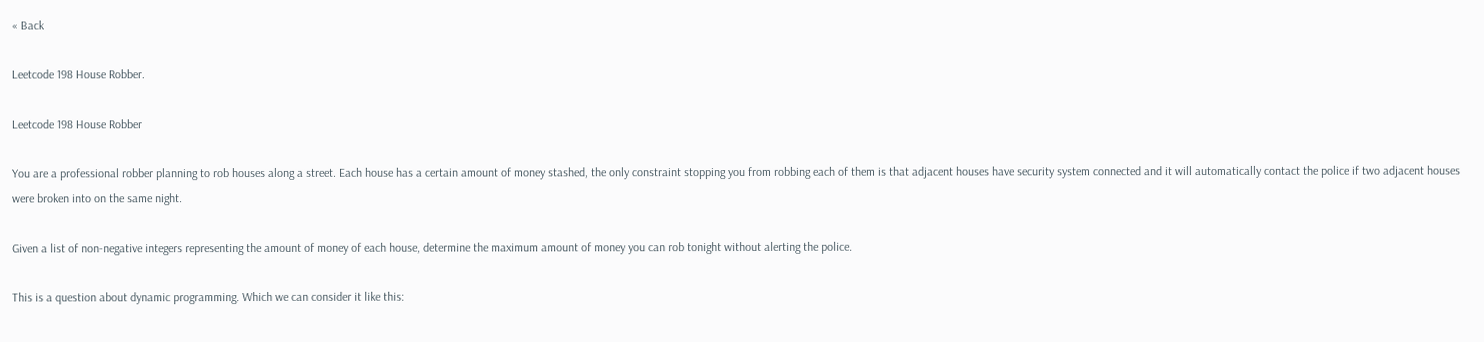« Back

Leetcode 198 House Robber.

Leetcode 198 House Robber

You are a professional robber planning to rob houses along a street. Each house has a certain amount of money stashed, the only constraint stopping you from robbing each of them is that adjacent houses have security system connected and it will automatically contact the police if two adjacent houses were broken into on the same night.

Given a list of non-negative integers representing the amount of money of each house, determine the maximum amount of money you can rob tonight without alerting the police.

This is a question about dynamic programming. Which we can consider it like this: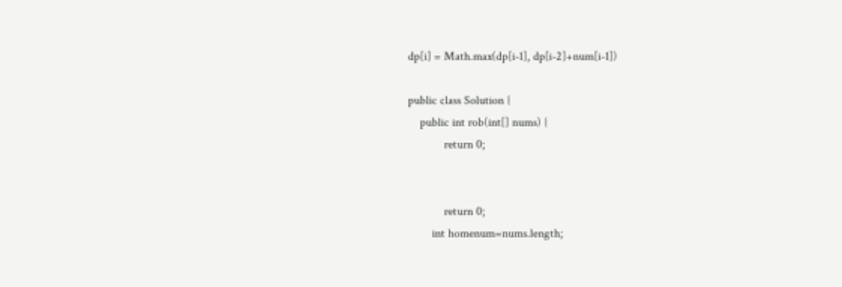dp[i] = Math.max(dp[i-1], dp[i-2]+num[i-1])

public class Solution {
    public int rob(int[] nums) {
            return 0;


            return 0;
        int homenum=nums.length;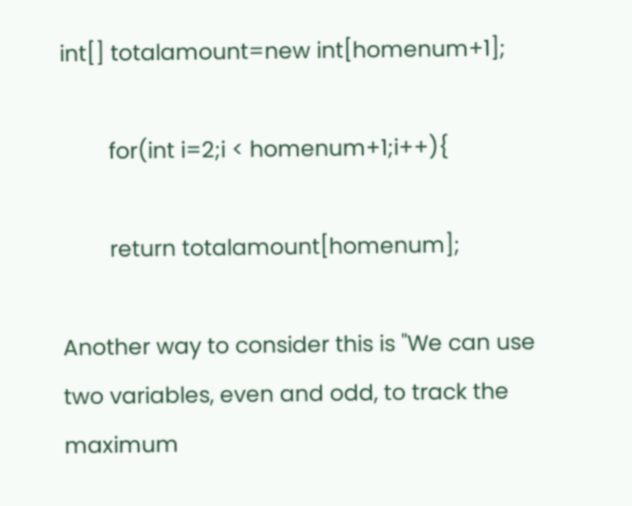int[] totalamount=new int[homenum+1];

        for(int i=2;i < homenum+1;i++){

        return totalamount[homenum];

Another way to consider this is "We can use two variables, even and odd, to track the maximum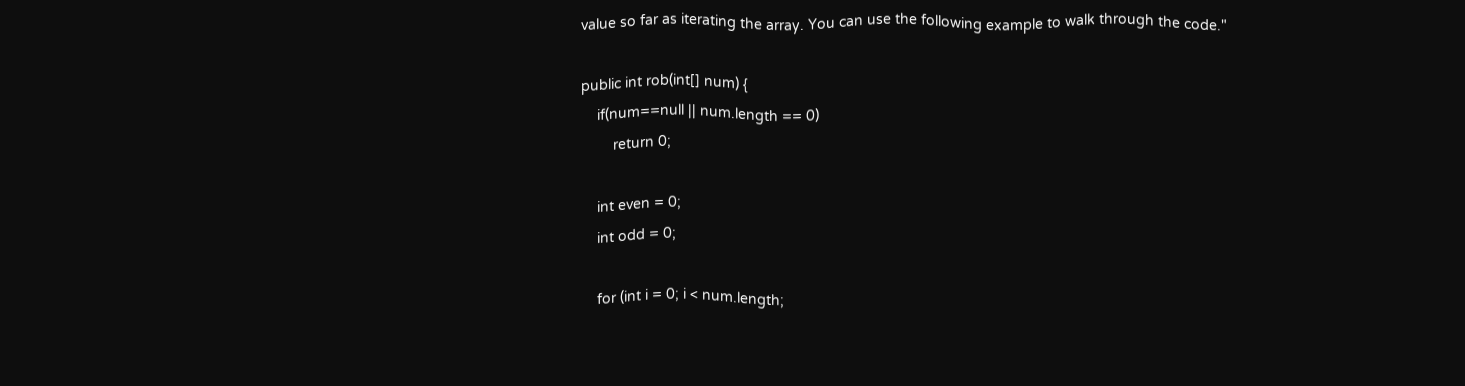value so far as iterating the array. You can use the following example to walk through the code."

public int rob(int[] num) {
    if(num==null || num.length == 0)
        return 0;

    int even = 0;
    int odd = 0;

    for (int i = 0; i < num.length;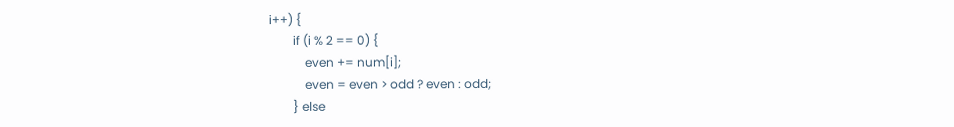i++) {
        if (i % 2 == 0) {
            even += num[i];
            even = even > odd ? even : odd;
        } else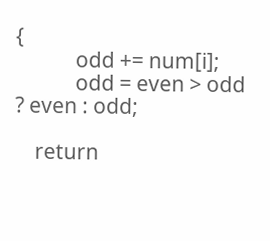{
            odd += num[i];
            odd = even > odd ? even : odd;

    return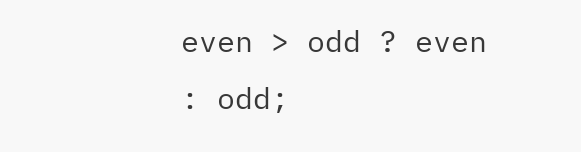even > odd ? even : odd;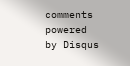comments powered by Disqus